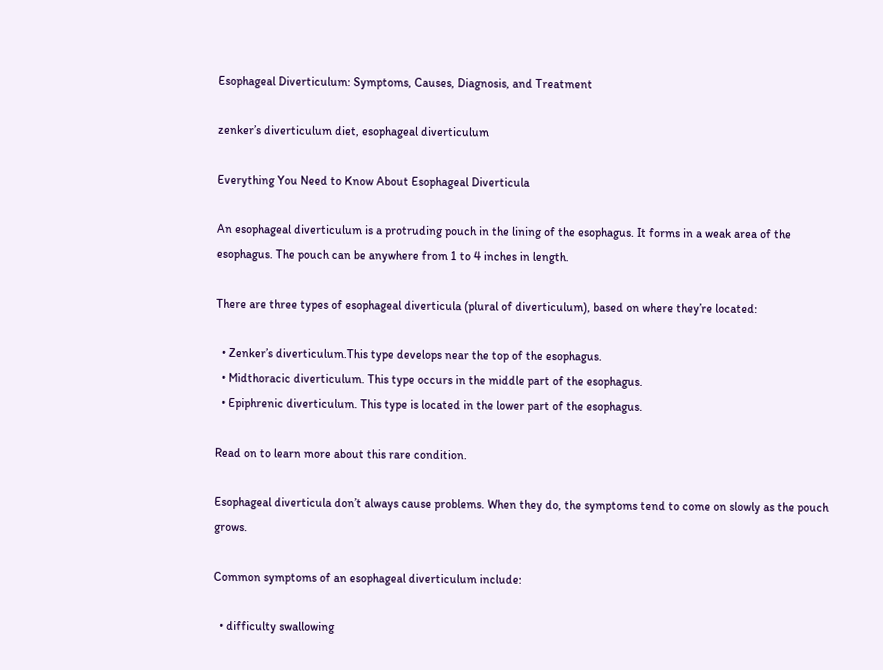Esophageal Diverticulum: Symptoms, Causes, Diagnosis, and Treatment

zenker’s diverticulum diet, esophageal diverticulum

Everything You Need to Know About Esophageal Diverticula

An esophageal diverticulum is a protruding pouch in the lining of the esophagus. It forms in a weak area of the esophagus. The pouch can be anywhere from 1 to 4 inches in length.

There are three types of esophageal diverticula (plural of diverticulum), based on where they’re located:

  • Zenker’s diverticulum.This type develops near the top of the esophagus.
  • Midthoracic diverticulum. This type occurs in the middle part of the esophagus.
  • Epiphrenic diverticulum. This type is located in the lower part of the esophagus.

Read on to learn more about this rare condition.

Esophageal diverticula don’t always cause problems. When they do, the symptoms tend to come on slowly as the pouch grows.

Common symptoms of an esophageal diverticulum include:

  • difficulty swallowing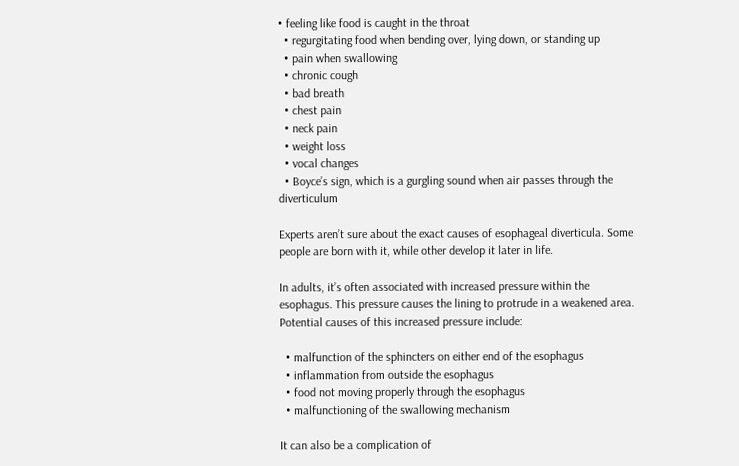• feeling like food is caught in the throat
  • regurgitating food when bending over, lying down, or standing up
  • pain when swallowing
  • chronic cough
  • bad breath
  • chest pain
  • neck pain
  • weight loss
  • vocal changes
  • Boyce’s sign, which is a gurgling sound when air passes through the diverticulum

Experts aren’t sure about the exact causes of esophageal diverticula. Some people are born with it, while other develop it later in life.

In adults, it’s often associated with increased pressure within the esophagus. This pressure causes the lining to protrude in a weakened area. Potential causes of this increased pressure include:

  • malfunction of the sphincters on either end of the esophagus
  • inflammation from outside the esophagus
  • food not moving properly through the esophagus
  • malfunctioning of the swallowing mechanism

It can also be a complication of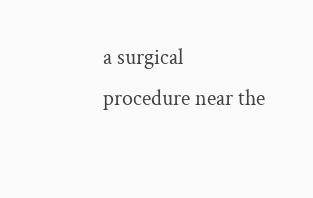a surgical procedure near the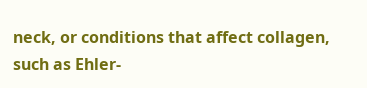neck, or conditions that affect collagen, such as Ehler-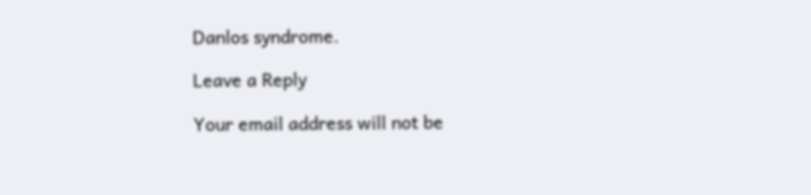Danlos syndrome.

Leave a Reply

Your email address will not be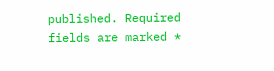published. Required fields are marked *